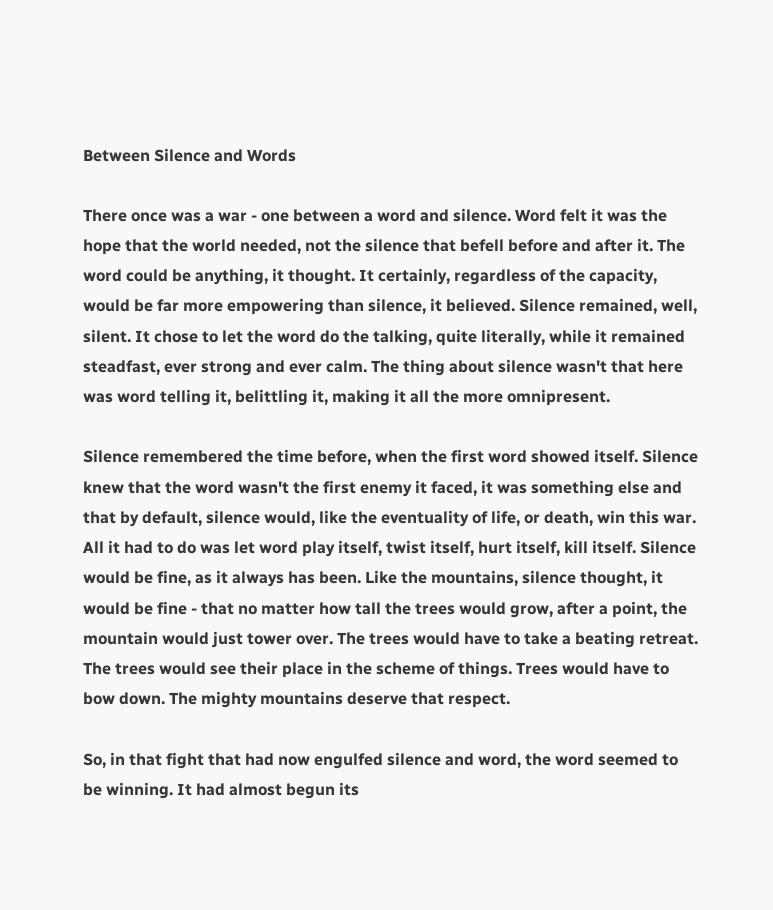Between Silence and Words

There once was a war - one between a word and silence. Word felt it was the hope that the world needed, not the silence that befell before and after it. The word could be anything, it thought. It certainly, regardless of the capacity, would be far more empowering than silence, it believed. Silence remained, well, silent. It chose to let the word do the talking, quite literally, while it remained steadfast, ever strong and ever calm. The thing about silence wasn't that here was word telling it, belittling it, making it all the more omnipresent.

Silence remembered the time before, when the first word showed itself. Silence knew that the word wasn't the first enemy it faced, it was something else and that by default, silence would, like the eventuality of life, or death, win this war. All it had to do was let word play itself, twist itself, hurt itself, kill itself. Silence would be fine, as it always has been. Like the mountains, silence thought, it would be fine - that no matter how tall the trees would grow, after a point, the mountain would just tower over. The trees would have to take a beating retreat. The trees would see their place in the scheme of things. Trees would have to bow down. The mighty mountains deserve that respect.

So, in that fight that had now engulfed silence and word, the word seemed to be winning. It had almost begun its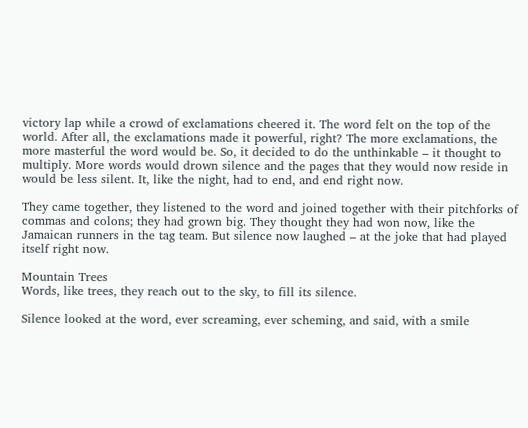victory lap while a crowd of exclamations cheered it. The word felt on the top of the world. After all, the exclamations made it powerful, right? The more exclamations, the more masterful the word would be. So, it decided to do the unthinkable – it thought to multiply. More words would drown silence and the pages that they would now reside in would be less silent. It, like the night, had to end, and end right now.

They came together, they listened to the word and joined together with their pitchforks of commas and colons; they had grown big. They thought they had won now, like the Jamaican runners in the tag team. But silence now laughed – at the joke that had played itself right now.

Mountain Trees
Words, like trees, they reach out to the sky, to fill its silence.

Silence looked at the word, ever screaming, ever scheming, and said, with a smile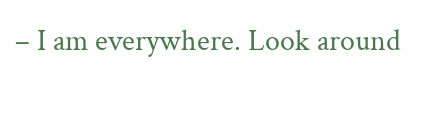– I am everywhere. Look around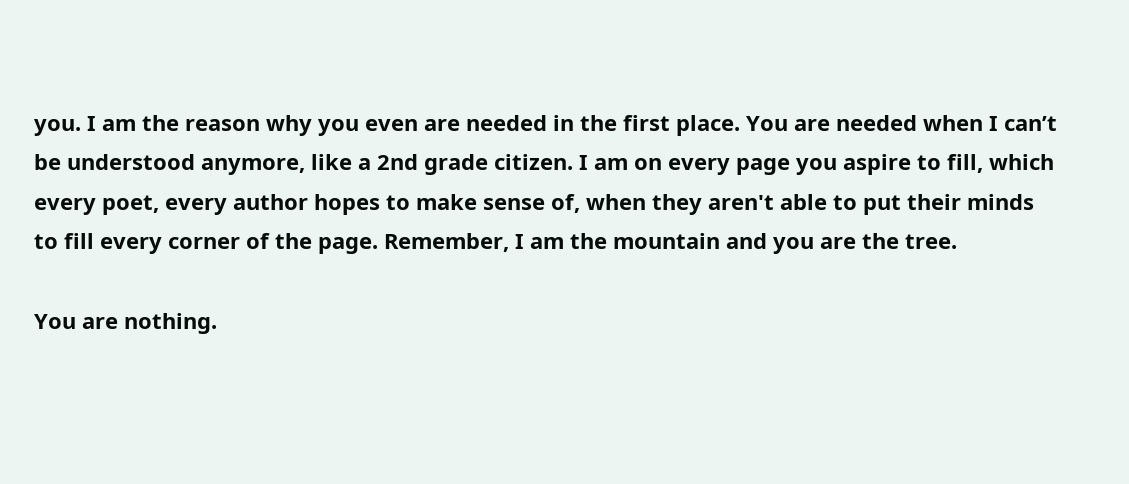you. I am the reason why you even are needed in the first place. You are needed when I can’t be understood anymore, like a 2nd grade citizen. I am on every page you aspire to fill, which every poet, every author hopes to make sense of, when they aren't able to put their minds to fill every corner of the page. Remember, I am the mountain and you are the tree.

You are nothing.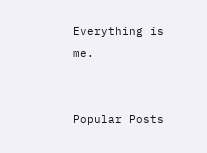Everything is me.


Popular Posts